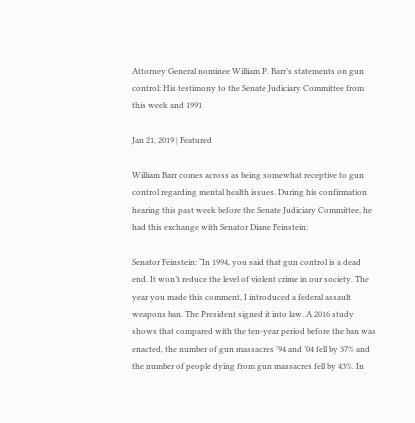Attorney General nominee William P. Barr’s statements on gun control: His testimony to the Senate Judiciary Committee from this week and 1991

Jan 21, 2019 | Featured

William Barr comes across as being somewhat receptive to gun control regarding mental health issues. During his confirmation hearing this past week before the Senate Judiciary Committee, he had this exchange with Senator Diane Feinstein:

Senator Feinstein: “In 1994, you said that gun control is a dead end. It won’t reduce the level of violent crime in our society. The year you made this comment, I introduced a federal assault weapons ban. The President signed it into law. A 2016 study shows that compared with the ten-year period before the ban was enacted, the number of gun massacres ’94 and ’04 fell by 37% and the number of people dying from gun massacres fell by 43%. In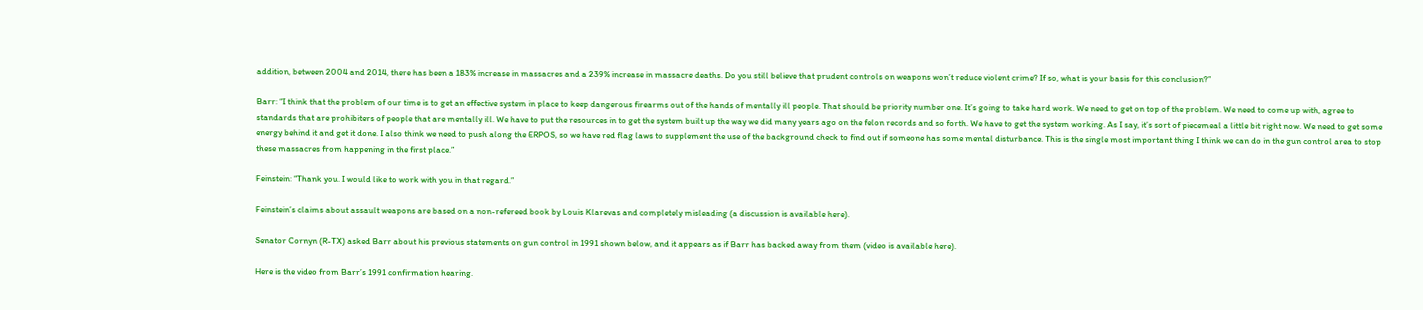addition, between 2004 and 2014, there has been a 183% increase in massacres and a 239% increase in massacre deaths. Do you still believe that prudent controls on weapons won’t reduce violent crime? If so, what is your basis for this conclusion?”

Barr: “I think that the problem of our time is to get an effective system in place to keep dangerous firearms out of the hands of mentally ill people. That should be priority number one. It’s going to take hard work. We need to get on top of the problem. We need to come up with, agree to standards that are prohibiters of people that are mentally ill. We have to put the resources in to get the system built up the way we did many years ago on the felon records and so forth. We have to get the system working. As I say, it’s sort of piecemeal a little bit right now. We need to get some energy behind it and get it done. I also think we need to push along the ERPOS, so we have red flag laws to supplement the use of the background check to find out if someone has some mental disturbance. This is the single most important thing I think we can do in the gun control area to stop these massacres from happening in the first place.”

Feinstein: “Thank you. I would like to work with you in that regard.”

Feinstein’s claims about assault weapons are based on a non-refereed book by Louis Klarevas and completely misleading (a discussion is available here).

Senator Cornyn (R-TX) asked Barr about his previous statements on gun control in 1991 shown below, and it appears as if Barr has backed away from them (video is available here).

Here is the video from Barr’s 1991 confirmation hearing.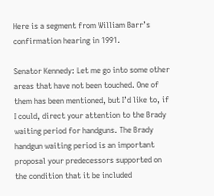Here is a segment from William Barr’s confirmation hearing in 1991.

Senator Kennedy: Let me go into some other areas that have not been touched. One of them has been mentioned, but I’d like to, if I could, direct your attention to the Brady waiting period for handguns. The Brady handgun waiting period is an important proposal your predecessors supported on the condition that it be included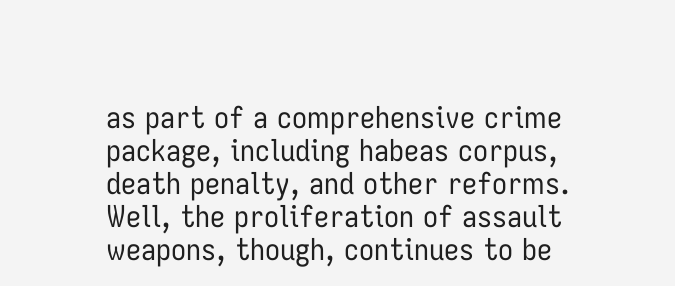as part of a comprehensive crime package, including habeas corpus, death penalty, and other reforms. Well, the proliferation of assault weapons, though, continues to be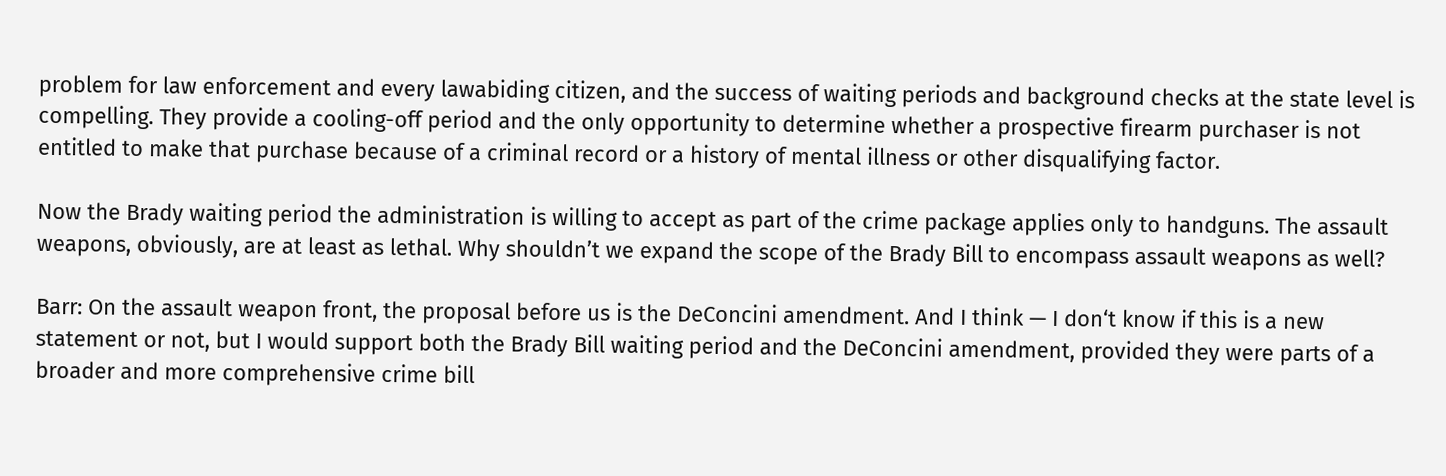problem for law enforcement and every lawabiding citizen, and the success of waiting periods and background checks at the state level is compelling. They provide a cooling-off period and the only opportunity to determine whether a prospective firearm purchaser is not entitled to make that purchase because of a criminal record or a history of mental illness or other disqualifying factor.

Now the Brady waiting period the administration is willing to accept as part of the crime package applies only to handguns. The assault weapons, obviously, are at least as lethal. Why shouldn’t we expand the scope of the Brady Bill to encompass assault weapons as well?

Barr: On the assault weapon front, the proposal before us is the DeConcini amendment. And I think — I don‘t know if this is a new statement or not, but I would support both the Brady Bill waiting period and the DeConcini amendment, provided they were parts of a broader and more comprehensive crime bill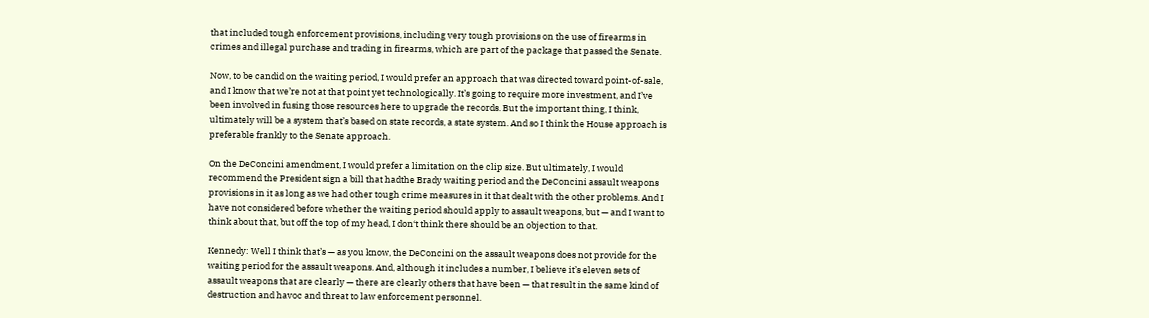that included tough enforcement provisions, including very tough provisions on the use of firearms in crimes and illegal purchase and trading in firearms, which are part of the package that passed the Senate.

Now, to be candid on the waiting period, I would prefer an approach that was directed toward point-of-sale, and I know that we’re not at that point yet technologically. It’s going to require more investment, and I’ve been involved in fusing those resources here to upgrade the records. But the important thing, I think, ultimately will be a system that’s based on state records, a state system. And so I think the House approach is preferable frankly to the Senate approach.

On the DeConcini amendment, I would prefer a limitation on the clip size. But ultimately, I would recommend the President sign a bill that hadthe Brady waiting period and the DeConcini assault weapons provisions in it as long as we had other tough crime measures in it that dealt with the other problems. And I have not considered before whether the waiting period should apply to assault weapons, but — and I want to think about that, but off the top of my head, I don‘t think there should be an objection to that.

Kennedy: Well I think that’s — as you know, the DeConcini on the assault weapons does not provide for the waiting period for the assault weapons. And, although it includes a number, I believe it’s eleven sets of assault weapons that are clearly — there are clearly others that have been — that result in the same kind of destruction and havoc and threat to law enforcement personnel.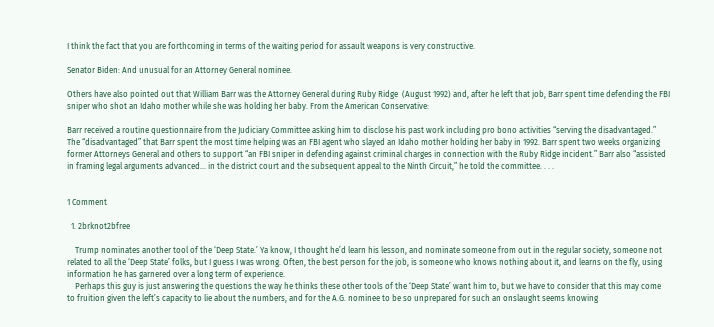I think the fact that you are forthcoming in terms of the waiting period for assault weapons is very constructive.

Senator Biden: And unusual for an Attorney General nominee.

Others have also pointed out that William Barr was the Attorney General during Ruby Ridge  (August 1992) and, after he left that job, Barr spent time defending the FBI sniper who shot an Idaho mother while she was holding her baby. From the American Conservative:

Barr received a routine questionnaire from the Judiciary Committee asking him to disclose his past work including pro bono activities “serving the disadvantaged.” The “disadvantaged” that Barr spent the most time helping was an FBI agent who slayed an Idaho mother holding her baby in 1992. Barr spent two weeks organizing former Attorneys General and others to support “an FBI sniper in defending against criminal charges in connection with the Ruby Ridge incident.” Barr also “assisted in framing legal arguments advanced… in the district court and the subsequent appeal to the Ninth Circuit,” he told the committee. . . .


1 Comment

  1. 2brknot2bfree

    Trump nominates another tool of the ‘Deep State.’ Ya know, I thought he’d learn his lesson, and nominate someone from out in the regular society, someone not related to all the ‘Deep State’ folks, but I guess I was wrong. Often, the best person for the job, is someone who knows nothing about it, and learns on the fly, using information he has garnered over a long term of experience.
    Perhaps this guy is just answering the questions the way he thinks these other tools of the ‘Deep State’ want him to, but we have to consider that this may come to fruition given the left’s capacity to lie about the numbers, and for the A.G. nominee to be so unprepared for such an onslaught seems knowing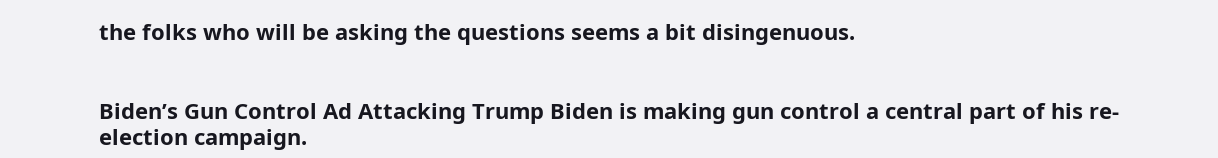the folks who will be asking the questions seems a bit disingenuous.


Biden’s Gun Control Ad Attacking Trump Biden is making gun control a central part of his re-election campaign.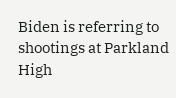Biden is referring to shootings at Parkland High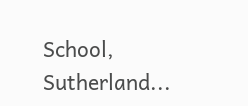School, Sutherland...